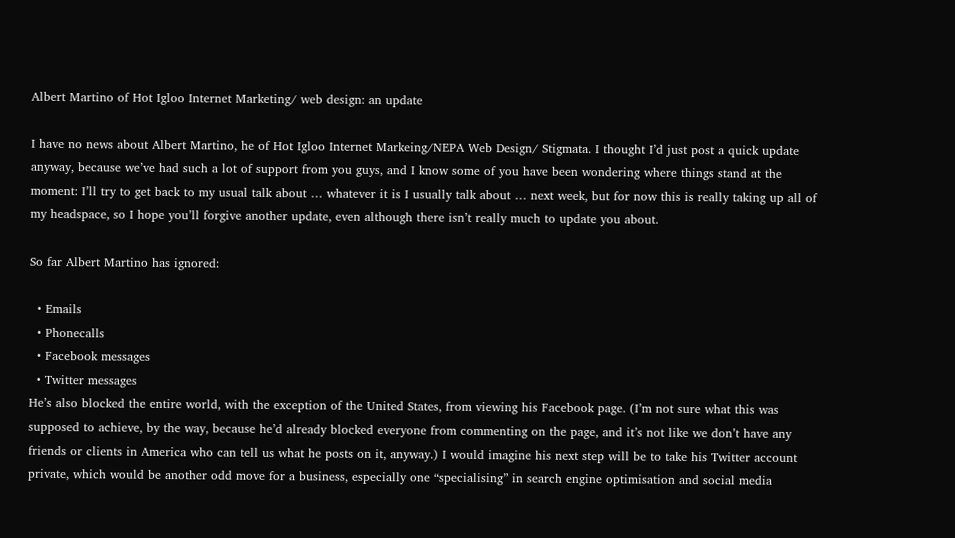Albert Martino of Hot Igloo Internet Marketing/ web design: an update

I have no news about Albert Martino, he of Hot Igloo Internet Markeing/NEPA Web Design/ Stigmata. I thought I’d just post a quick update anyway, because we’ve had such a lot of support from you guys, and I know some of you have been wondering where things stand at the moment: I’ll try to get back to my usual talk about … whatever it is I usually talk about … next week, but for now this is really taking up all of my headspace, so I hope you’ll forgive another update, even although there isn’t really much to update you about.

So far Albert Martino has ignored:

  • Emails
  • Phonecalls
  • Facebook messages
  • Twitter messages
He’s also blocked the entire world, with the exception of the United States, from viewing his Facebook page. (I’m not sure what this was supposed to achieve, by the way, because he’d already blocked everyone from commenting on the page, and it’s not like we don’t have any friends or clients in America who can tell us what he posts on it, anyway.) I would imagine his next step will be to take his Twitter account private, which would be another odd move for a business, especially one “specialising” in search engine optimisation and social media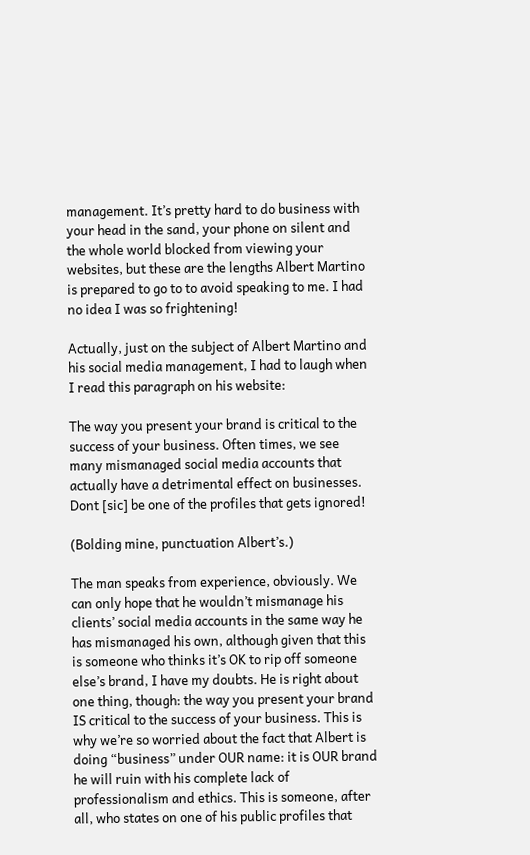management. It’s pretty hard to do business with your head in the sand, your phone on silent and the whole world blocked from viewing your websites, but these are the lengths Albert Martino is prepared to go to to avoid speaking to me. I had no idea I was so frightening!

Actually, just on the subject of Albert Martino and his social media management, I had to laugh when I read this paragraph on his website:

The way you present your brand is critical to the success of your business. Often times, we see many mismanaged social media accounts that actually have a detrimental effect on businesses. Dont [sic] be one of the profiles that gets ignored!

(Bolding mine, punctuation Albert’s.)

The man speaks from experience, obviously. We can only hope that he wouldn’t mismanage his clients’ social media accounts in the same way he has mismanaged his own, although given that this is someone who thinks it’s OK to rip off someone else’s brand, I have my doubts. He is right about one thing, though: the way you present your brand IS critical to the success of your business. This is why we’re so worried about the fact that Albert is doing “business” under OUR name: it is OUR brand he will ruin with his complete lack of professionalism and ethics. This is someone, after all, who states on one of his public profiles that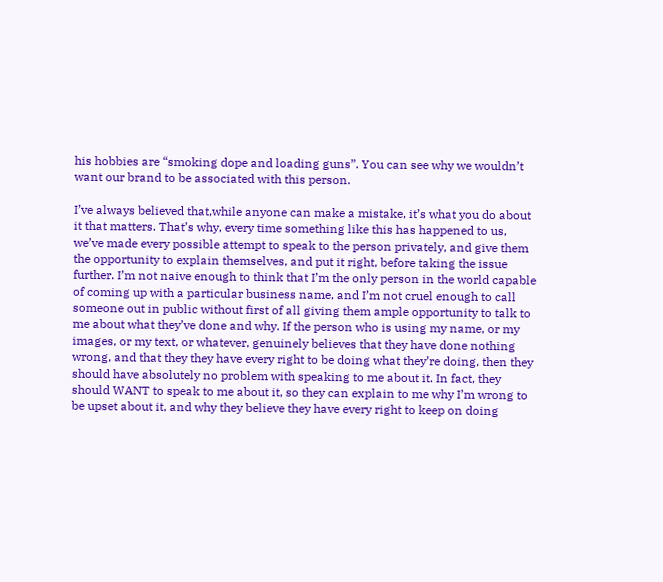his hobbies are “smoking dope and loading guns”. You can see why we wouldn’t want our brand to be associated with this person.

I’ve always believed that,while anyone can make a mistake, it’s what you do about it that matters. That’s why, every time something like this has happened to us, we’ve made every possible attempt to speak to the person privately, and give them the opportunity to explain themselves, and put it right, before taking the issue further. I’m not naive enough to think that I’m the only person in the world capable of coming up with a particular business name, and I’m not cruel enough to call someone out in public without first of all giving them ample opportunity to talk to me about what they’ve done and why. If the person who is using my name, or my images, or my text, or whatever, genuinely believes that they have done nothing wrong, and that they they have every right to be doing what they’re doing, then they should have absolutely no problem with speaking to me about it. In fact, they should WANT to speak to me about it, so they can explain to me why I’m wrong to be upset about it, and why they believe they have every right to keep on doing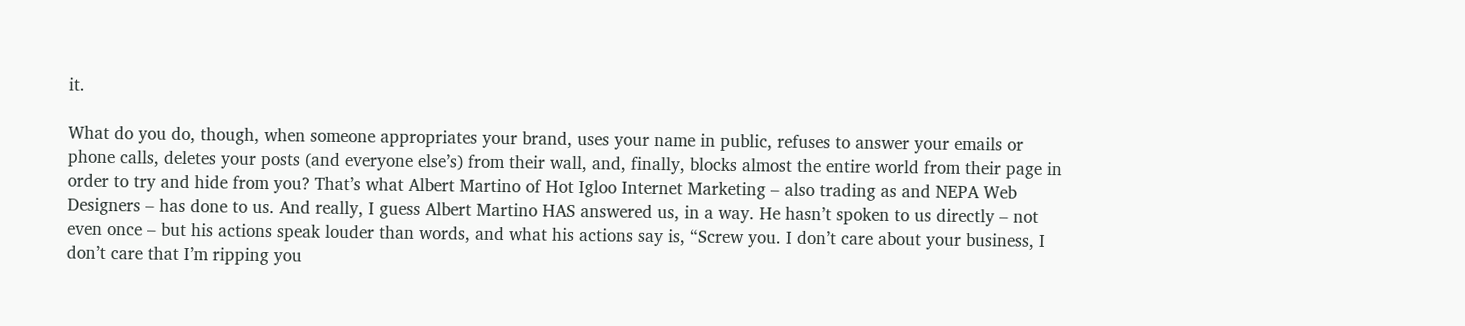it.

What do you do, though, when someone appropriates your brand, uses your name in public, refuses to answer your emails or phone calls, deletes your posts (and everyone else’s) from their wall, and, finally, blocks almost the entire world from their page in order to try and hide from you? That’s what Albert Martino of Hot Igloo Internet Marketing – also trading as and NEPA Web Designers – has done to us. And really, I guess Albert Martino HAS answered us, in a way. He hasn’t spoken to us directly – not even once – but his actions speak louder than words, and what his actions say is, “Screw you. I don’t care about your business, I don’t care that I’m ripping you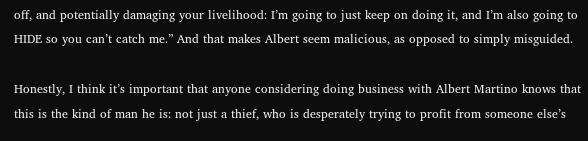off, and potentially damaging your livelihood: I’m going to just keep on doing it, and I’m also going to HIDE so you can’t catch me.” And that makes Albert seem malicious, as opposed to simply misguided.

Honestly, I think it’s important that anyone considering doing business with Albert Martino knows that this is the kind of man he is: not just a thief, who is desperately trying to profit from someone else’s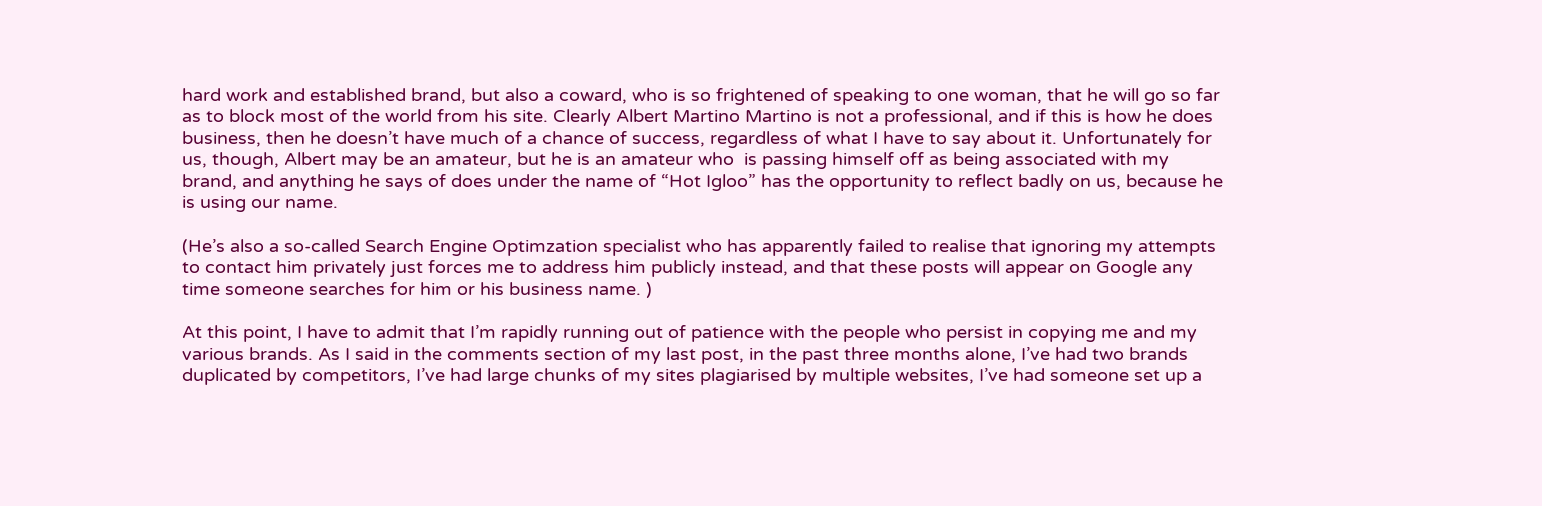hard work and established brand, but also a coward, who is so frightened of speaking to one woman, that he will go so far as to block most of the world from his site. Clearly Albert Martino Martino is not a professional, and if this is how he does business, then he doesn’t have much of a chance of success, regardless of what I have to say about it. Unfortunately for us, though, Albert may be an amateur, but he is an amateur who  is passing himself off as being associated with my brand, and anything he says of does under the name of “Hot Igloo” has the opportunity to reflect badly on us, because he is using our name.

(He’s also a so-called Search Engine Optimzation specialist who has apparently failed to realise that ignoring my attempts to contact him privately just forces me to address him publicly instead, and that these posts will appear on Google any time someone searches for him or his business name. )

At this point, I have to admit that I’m rapidly running out of patience with the people who persist in copying me and my various brands. As I said in the comments section of my last post, in the past three months alone, I’ve had two brands duplicated by competitors, I’ve had large chunks of my sites plagiarised by multiple websites, I’ve had someone set up a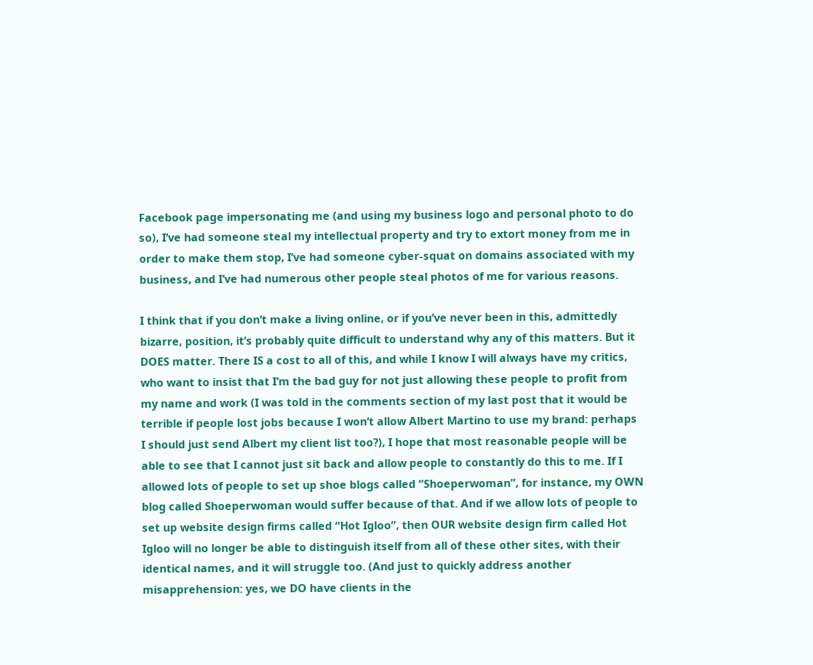Facebook page impersonating me (and using my business logo and personal photo to do so), I’ve had someone steal my intellectual property and try to extort money from me in order to make them stop, I’ve had someone cyber-squat on domains associated with my business, and I’ve had numerous other people steal photos of me for various reasons.

I think that if you don’t make a living online, or if you’ve never been in this, admittedly bizarre, position, it’s probably quite difficult to understand why any of this matters. But it DOES matter. There IS a cost to all of this, and while I know I will always have my critics, who want to insist that I’m the bad guy for not just allowing these people to profit from my name and work (I was told in the comments section of my last post that it would be terrible if people lost jobs because I won’t allow Albert Martino to use my brand: perhaps I should just send Albert my client list too?), I hope that most reasonable people will be able to see that I cannot just sit back and allow people to constantly do this to me. If I allowed lots of people to set up shoe blogs called “Shoeperwoman”, for instance, my OWN blog called Shoeperwoman would suffer because of that. And if we allow lots of people to set up website design firms called “Hot Igloo”, then OUR website design firm called Hot Igloo will no longer be able to distinguish itself from all of these other sites, with their identical names, and it will struggle too. (And just to quickly address another misapprehension: yes, we DO have clients in the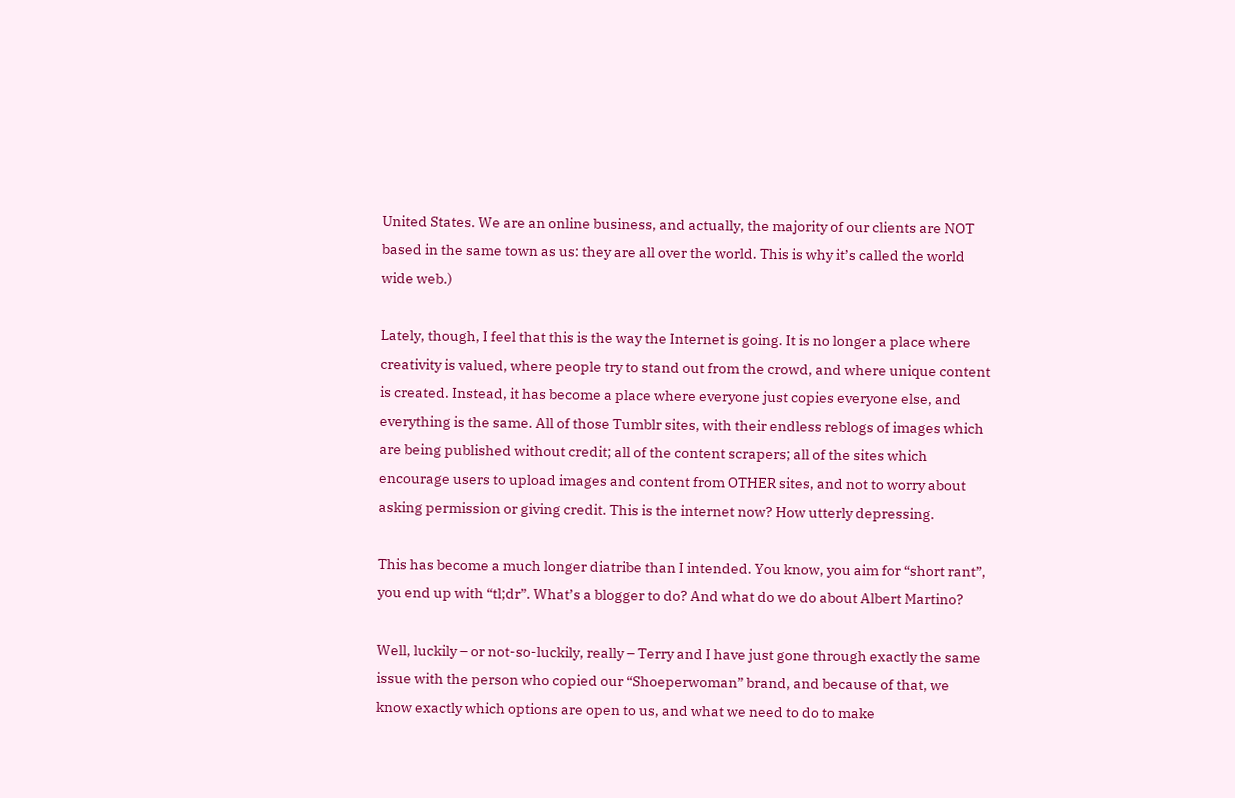United States. We are an online business, and actually, the majority of our clients are NOT based in the same town as us: they are all over the world. This is why it’s called the world wide web.)

Lately, though, I feel that this is the way the Internet is going. It is no longer a place where creativity is valued, where people try to stand out from the crowd, and where unique content is created. Instead, it has become a place where everyone just copies everyone else, and everything is the same. All of those Tumblr sites, with their endless reblogs of images which are being published without credit; all of the content scrapers; all of the sites which encourage users to upload images and content from OTHER sites, and not to worry about asking permission or giving credit. This is the internet now? How utterly depressing.

This has become a much longer diatribe than I intended. You know, you aim for “short rant”, you end up with “tl;dr”. What’s a blogger to do? And what do we do about Albert Martino?

Well, luckily – or not-so-luckily, really – Terry and I have just gone through exactly the same issue with the person who copied our “Shoeperwoman” brand, and because of that, we know exactly which options are open to us, and what we need to do to make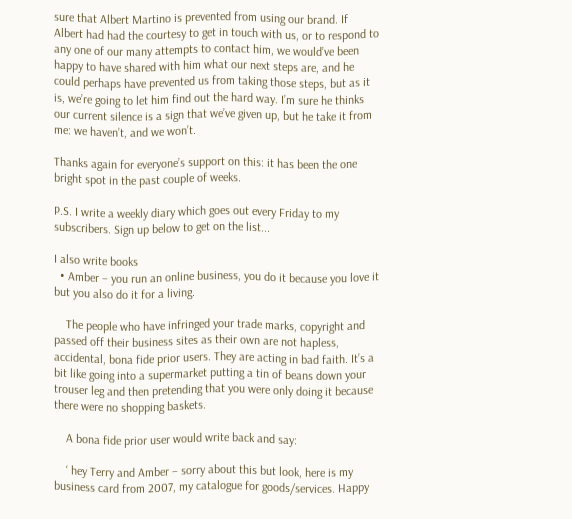sure that Albert Martino is prevented from using our brand. If Albert had had the courtesy to get in touch with us, or to respond to any one of our many attempts to contact him, we would’ve been happy to have shared with him what our next steps are, and he could perhaps have prevented us from taking those steps, but as it is, we’re going to let him find out the hard way. I’m sure he thinks our current silence is a sign that we’ve given up, but he take it from me: we haven’t, and we won’t.

Thanks again for everyone’s support on this: it has been the one bright spot in the past couple of weeks.

P.S. I write a weekly diary which goes out every Friday to my subscribers. Sign up below to get on the list...

I also write books
  • Amber – you run an online business, you do it because you love it but you also do it for a living.

    The people who have infringed your trade marks, copyright and passed off their business sites as their own are not hapless, accidental, bona fide prior users. They are acting in bad faith. It’s a bit like going into a supermarket putting a tin of beans down your trouser leg and then pretending that you were only doing it because there were no shopping baskets.

    A bona fide prior user would write back and say:

    ‘ hey Terry and Amber – sorry about this but look, here is my business card from 2007, my catalogue for goods/services. Happy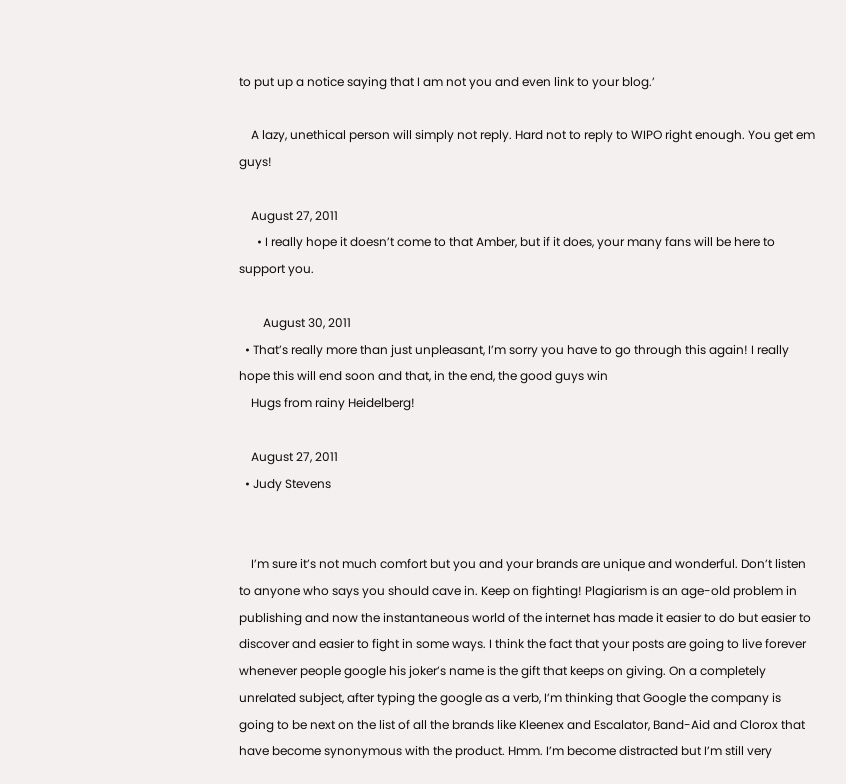to put up a notice saying that I am not you and even link to your blog.’

    A lazy, unethical person will simply not reply. Hard not to reply to WIPO right enough. You get em guys!

    August 27, 2011
      • I really hope it doesn’t come to that Amber, but if it does, your many fans will be here to support you.

        August 30, 2011
  • That’s really more than just unpleasant, I’m sorry you have to go through this again! I really hope this will end soon and that, in the end, the good guys win
    Hugs from rainy Heidelberg!

    August 27, 2011
  • Judy Stevens


    I’m sure it’s not much comfort but you and your brands are unique and wonderful. Don’t listen to anyone who says you should cave in. Keep on fighting! Plagiarism is an age-old problem in publishing and now the instantaneous world of the internet has made it easier to do but easier to discover and easier to fight in some ways. I think the fact that your posts are going to live forever whenever people google his joker’s name is the gift that keeps on giving. On a completely unrelated subject, after typing the google as a verb, I’m thinking that Google the company is going to be next on the list of all the brands like Kleenex and Escalator, Band-Aid and Clorox that have become synonymous with the product. Hmm. I’m become distracted but I’m still very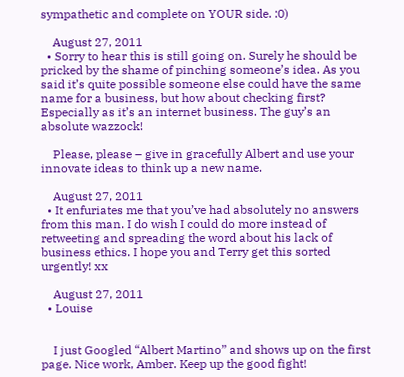sympathetic and complete on YOUR side. :0)

    August 27, 2011
  • Sorry to hear this is still going on. Surely he should be pricked by the shame of pinching someone’s idea. As you said it’s quite possible someone else could have the same name for a business, but how about checking first? Especially as it’s an internet business. The guy’s an absolute wazzock!

    Please, please – give in gracefully Albert and use your innovate ideas to think up a new name.

    August 27, 2011
  • It enfuriates me that you’ve had absolutely no answers from this man. I do wish I could do more instead of retweeting and spreading the word about his lack of business ethics. I hope you and Terry get this sorted urgently! xx

    August 27, 2011
  • Louise


    I just Googled “Albert Martino” and shows up on the first page. Nice work, Amber. Keep up the good fight!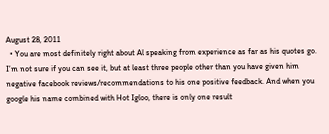August 28, 2011
  • You are most definitely right about Al speaking from experience as far as his quotes go. I’m not sure if you can see it, but at least three people other than you have given him negative facebook reviews/recommendations to his one positive feedback. And when you google his name combined with Hot Igloo, there is only one result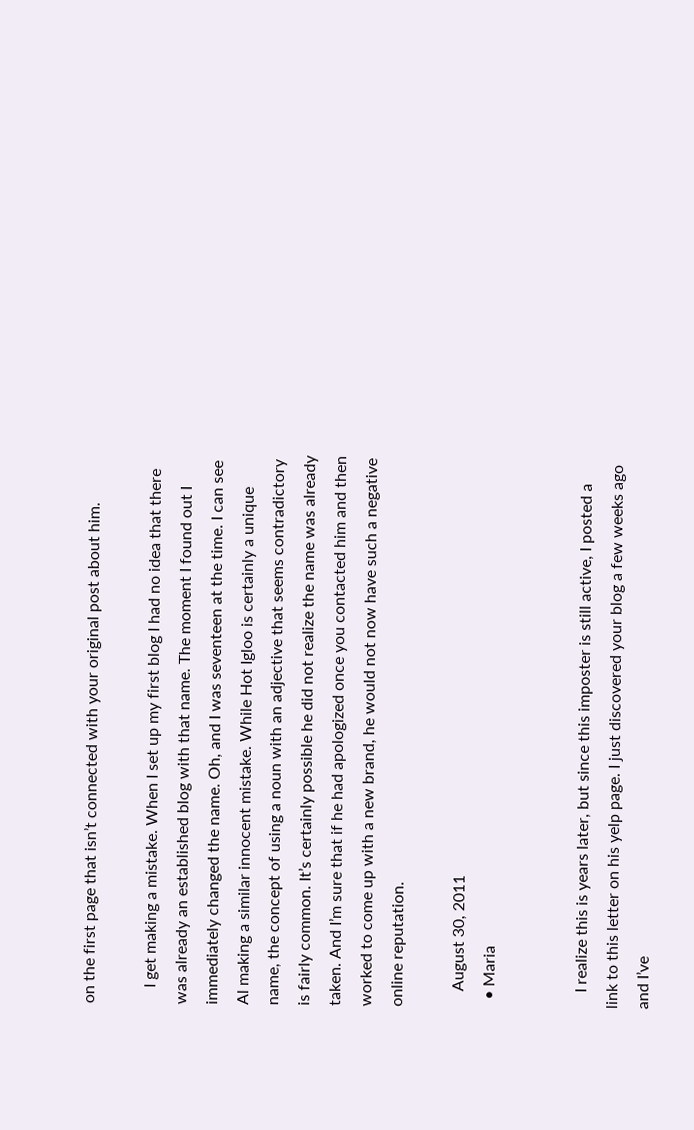on the first page that isn’t connected with your original post about him.

    I get making a mistake. When I set up my first blog I had no idea that there was already an established blog with that name. The moment I found out I immediately changed the name. Oh, and I was seventeen at the time. I can see Al making a similar innocent mistake. While Hot Igloo is certainly a unique name, the concept of using a noun with an adjective that seems contradictory is fairly common. It’s certainly possible he did not realize the name was already taken. And I’m sure that if he had apologized once you contacted him and then worked to come up with a new brand, he would not now have such a negative online reputation.

    August 30, 2011
  • Maria


    I realize this is years later, but since this imposter is still active, I posted a link to this letter on his yelp page. I just discovered your blog a few weeks ago and I’ve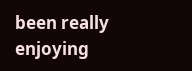been really enjoying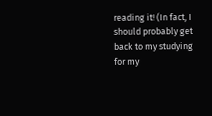reading it! (In fact, I should probably get back to my studying for my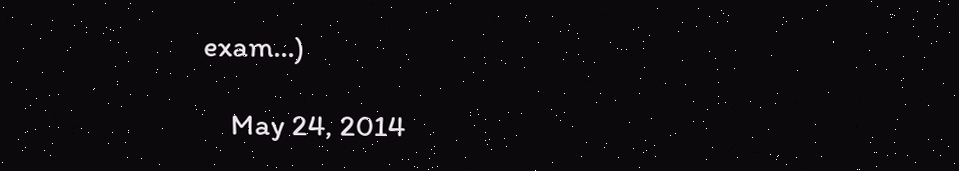exam…)

    May 24, 2014